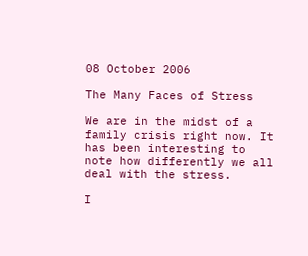08 October 2006

The Many Faces of Stress

We are in the midst of a family crisis right now. It has been interesting to note how differently we all deal with the stress.

I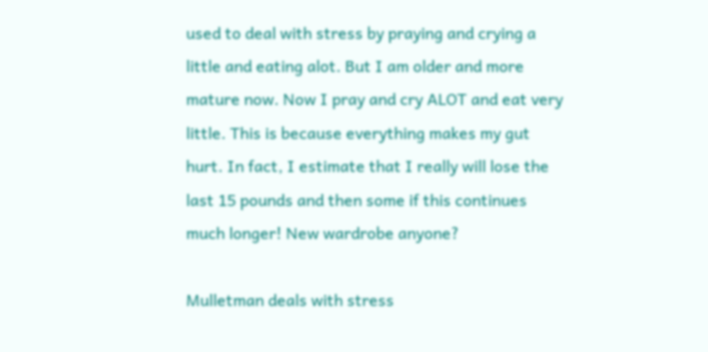used to deal with stress by praying and crying a little and eating alot. But I am older and more mature now. Now I pray and cry ALOT and eat very little. This is because everything makes my gut hurt. In fact, I estimate that I really will lose the last 15 pounds and then some if this continues much longer! New wardrobe anyone?

Mulletman deals with stress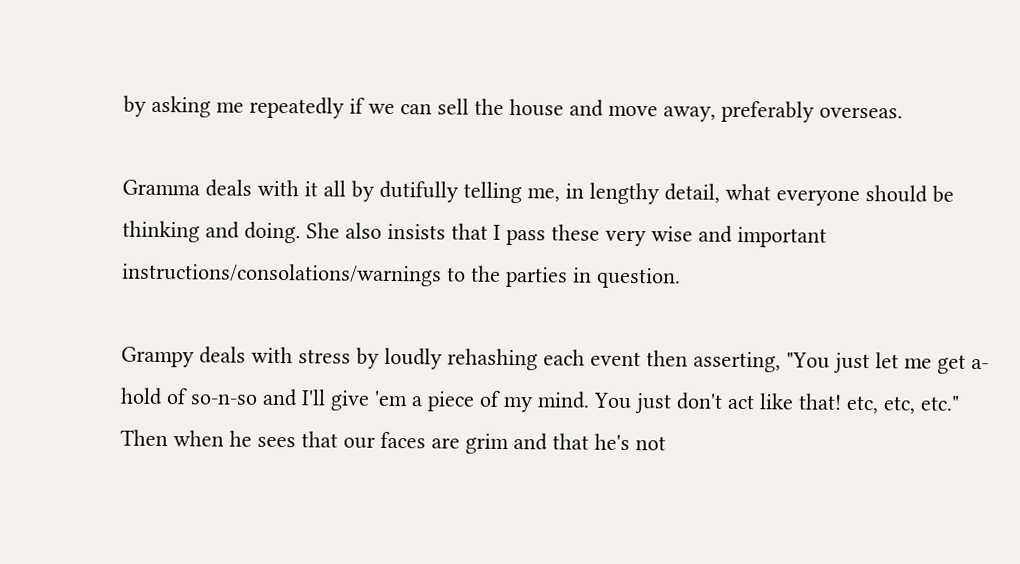by asking me repeatedly if we can sell the house and move away, preferably overseas.

Gramma deals with it all by dutifully telling me, in lengthy detail, what everyone should be thinking and doing. She also insists that I pass these very wise and important instructions/consolations/warnings to the parties in question.

Grampy deals with stress by loudly rehashing each event then asserting, "You just let me get a-hold of so-n-so and I'll give 'em a piece of my mind. You just don't act like that! etc, etc, etc." Then when he sees that our faces are grim and that he's not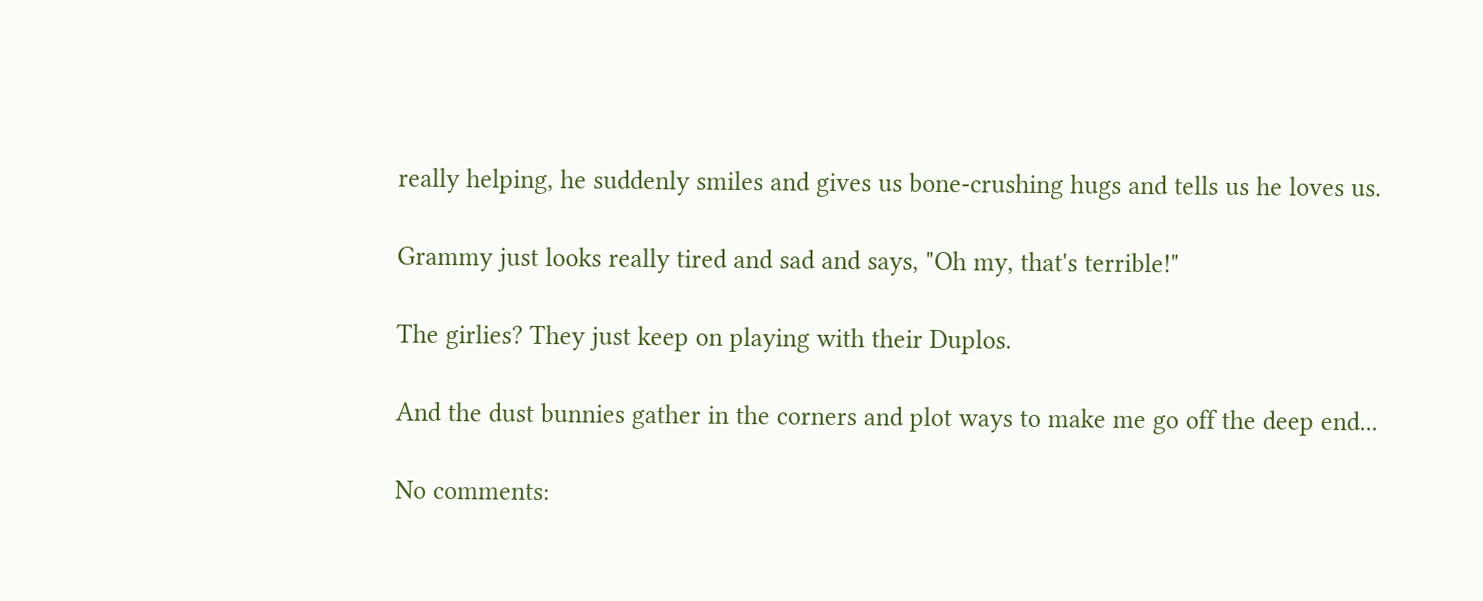really helping, he suddenly smiles and gives us bone-crushing hugs and tells us he loves us.

Grammy just looks really tired and sad and says, "Oh my, that's terrible!"

The girlies? They just keep on playing with their Duplos.

And the dust bunnies gather in the corners and plot ways to make me go off the deep end...

No comments: